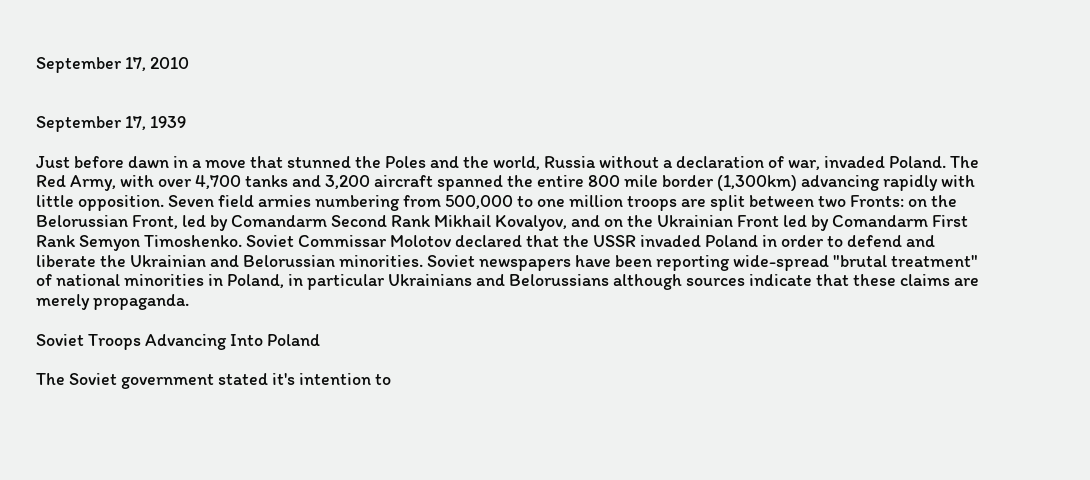September 17, 2010


September 17, 1939

Just before dawn in a move that stunned the Poles and the world, Russia without a declaration of war, invaded Poland. The Red Army, with over 4,700 tanks and 3,200 aircraft spanned the entire 800 mile border (1,300km) advancing rapidly with little opposition. Seven field armies numbering from 500,000 to one million troops are split between two Fronts: on the Belorussian Front, led by Comandarm Second Rank Mikhail Kovalyov, and on the Ukrainian Front led by Comandarm First Rank Semyon Timoshenko. Soviet Commissar Molotov declared that the USSR invaded Poland in order to defend and liberate the Ukrainian and Belorussian minorities. Soviet newspapers have been reporting wide-spread "brutal treatment" of national minorities in Poland, in particular Ukrainians and Belorussians although sources indicate that these claims are merely propaganda.

Soviet Troops Advancing Into Poland

The Soviet government stated it's intention to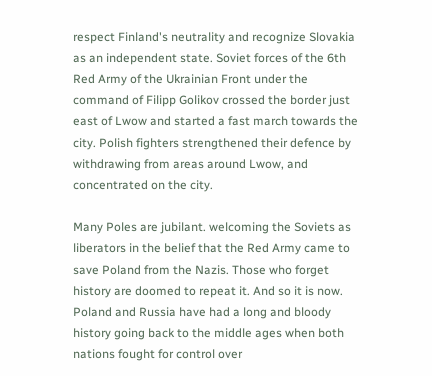respect Finland's neutrality and recognize Slovakia as an independent state. Soviet forces of the 6th Red Army of the Ukrainian Front under the command of Filipp Golikov crossed the border just east of Lwow and started a fast march towards the city. Polish fighters strengthened their defence by withdrawing from areas around Lwow, and concentrated on the city.

Many Poles are jubilant. welcoming the Soviets as liberators in the belief that the Red Army came to save Poland from the Nazis. Those who forget history are doomed to repeat it. And so it is now. Poland and Russia have had a long and bloody history going back to the middle ages when both nations fought for control over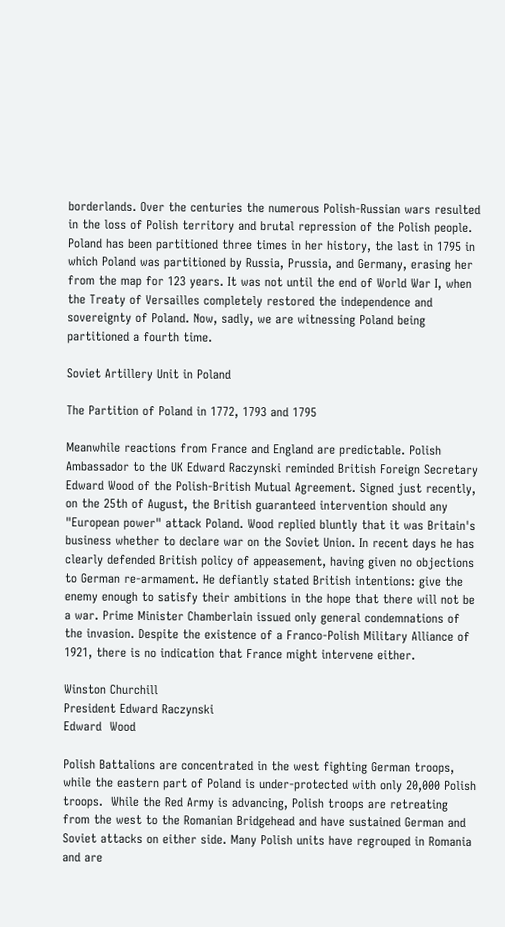borderlands. Over the centuries the numerous Polish-Russian wars resulted in the loss of Polish territory and brutal repression of the Polish people. Poland has been partitioned three times in her history, the last in 1795 in which Poland was partitioned by Russia, Prussia, and Germany, erasing her from the map for 123 years. It was not until the end of World War I, when the Treaty of Versailles completely restored the independence and sovereignty of Poland. Now, sadly, we are witnessing Poland being partitioned a fourth time.

Soviet Artillery Unit in Poland

The Partition of Poland in 1772, 1793 and 1795

Meanwhile reactions from France and England are predictable. Polish Ambassador to the UK Edward Raczynski reminded British Foreign Secretary Edward Wood of the Polish-British Mutual Agreement. Signed just recently, on the 25th of August, the British guaranteed intervention should any "European power" attack Poland. Wood replied bluntly that it was Britain's business whether to declare war on the Soviet Union. In recent days he has clearly defended British policy of appeasement, having given no objections to German re-armament. He defiantly stated British intentions: give the enemy enough to satisfy their ambitions in the hope that there will not be a war. Prime Minister Chamberlain issued only general condemnations of the invasion. Despite the existence of a Franco-Polish Military Alliance of 1921, there is no indication that France might intervene either.

Winston Churchill
President Edward Raczynski
Edward  Wood

Polish Battalions are concentrated in the west fighting German troops, while the eastern part of Poland is under-protected with only 20,000 Polish troops.  While the Red Army is advancing, Polish troops are retreating from the west to the Romanian Bridgehead and have sustained German and Soviet attacks on either side. Many Polish units have regrouped in Romania and are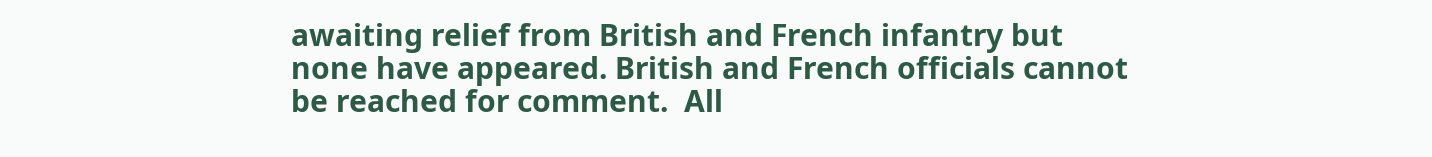awaiting relief from British and French infantry but none have appeared. British and French officials cannot be reached for comment.  All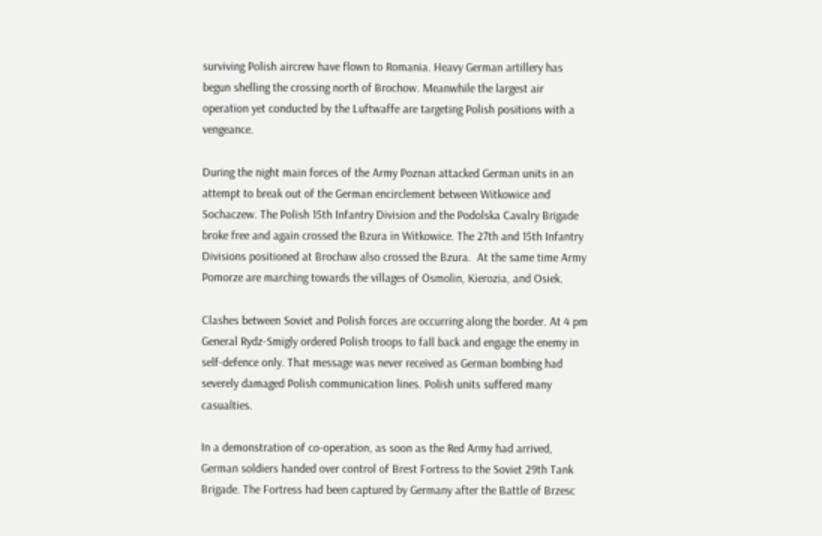surviving Polish aircrew have flown to Romania. Heavy German artillery has begun shelling the crossing north of Brochow. Meanwhile the largest air operation yet conducted by the Luftwaffe are targeting Polish positions with a vengeance.

During the night main forces of the Army Poznan attacked German units in an attempt to break out of the German encirclement between Witkowice and Sochaczew. The Polish 15th Infantry Division and the Podolska Cavalry Brigade broke free and again crossed the Bzura in Witkowice. The 27th and 15th Infantry Divisions positioned at Brochaw also crossed the Bzura.  At the same time Army Pomorze are marching towards the villages of Osmolin, Kierozia, and Osiek.

Clashes between Soviet and Polish forces are occurring along the border. At 4 pm General Rydz-Smigly ordered Polish troops to fall back and engage the enemy in self-defence only. That message was never received as German bombing had severely damaged Polish communication lines. Polish units suffered many casualties.

In a demonstration of co-operation, as soon as the Red Army had arrived, German soldiers handed over control of Brest Fortress to the Soviet 29th Tank Brigade. The Fortress had been captured by Germany after the Battle of Brzesc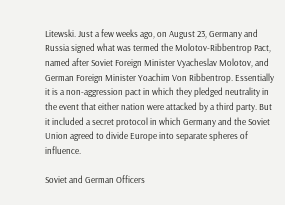Litewski. Just a few weeks ago, on August 23, Germany and Russia signed what was termed the Molotov-Ribbentrop Pact, named after Soviet Foreign Minister Vyacheslav Molotov, and German Foreign Minister Yoachim Von Ribbentrop. Essentially it is a non-aggression pact in which they pledged neutrality in the event that either nation were attacked by a third party. But it included a secret protocol in which Germany and the Soviet Union agreed to divide Europe into separate spheres of influence.

Soviet and German Officers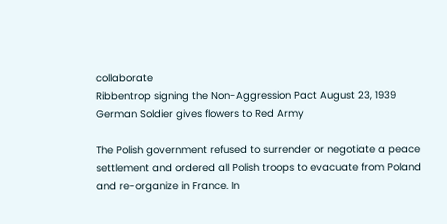collaborate
Ribbentrop signing the Non-Aggression Pact August 23, 1939
German Soldier gives flowers to Red Army

The Polish government refused to surrender or negotiate a peace settlement and ordered all Polish troops to evacuate from Poland and re-organize in France. In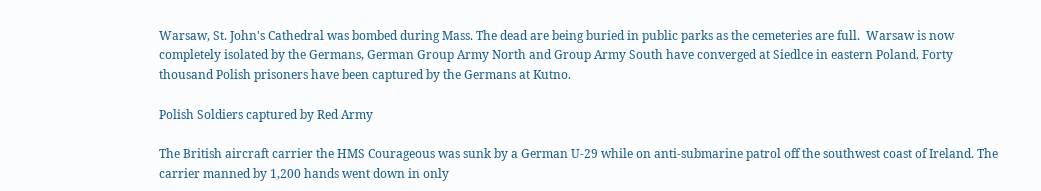Warsaw, St. John's Cathedral was bombed during Mass. The dead are being buried in public parks as the cemeteries are full.  Warsaw is now completely isolated by the Germans, German Group Army North and Group Army South have converged at Siedlce in eastern Poland. Forty thousand Polish prisoners have been captured by the Germans at Kutno.

Polish Soldiers captured by Red Army

The British aircraft carrier the HMS Courageous was sunk by a German U-29 while on anti-submarine patrol off the southwest coast of Ireland. The carrier manned by 1,200 hands went down in only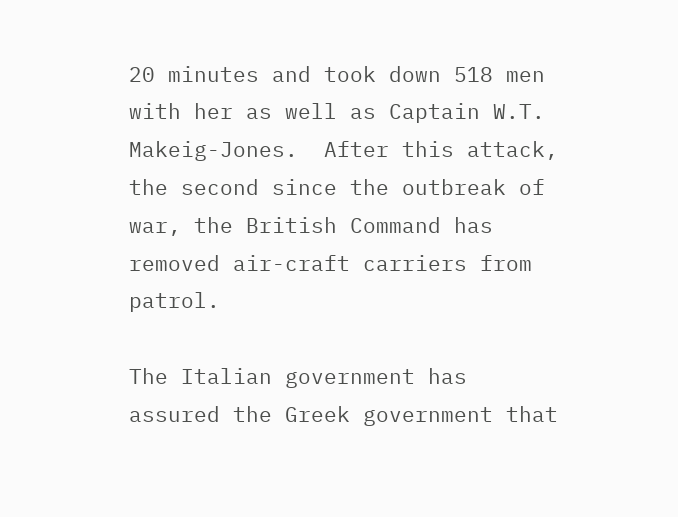20 minutes and took down 518 men with her as well as Captain W.T. Makeig-Jones.  After this attack, the second since the outbreak of war, the British Command has removed air-craft carriers from patrol.

The Italian government has assured the Greek government that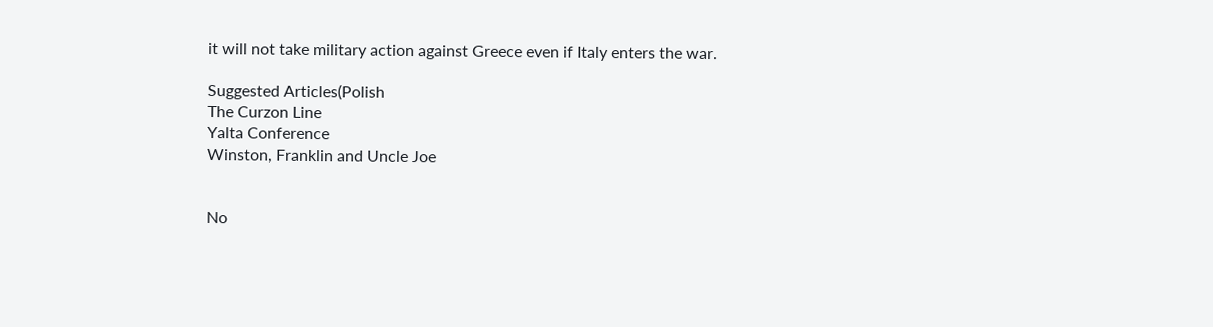it will not take military action against Greece even if Italy enters the war.

Suggested Articles(Polish
The Curzon Line
Yalta Conference
Winston, Franklin and Uncle Joe


No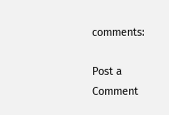comments:

Post a Comment